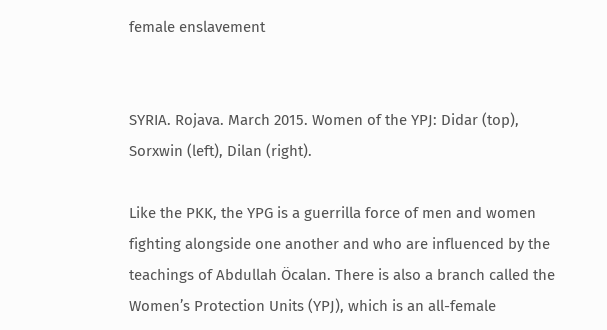female enslavement


SYRIA. Rojava. March 2015. Women of the YPJ: Didar (top), Sorxwin (left), Dilan (right).

Like the PKK, the YPG is a guerrilla force of men and women fighting alongside one another and who are influenced by the teachings of Abdullah Öcalan. There is also a branch called the Women’s Protection Units (YPJ), which is an all-female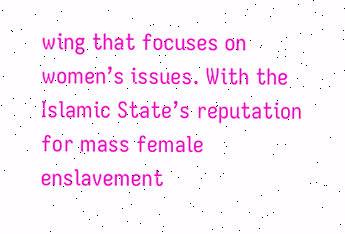wing that focuses on women’s issues. With the Islamic State’s reputation for mass female enslavement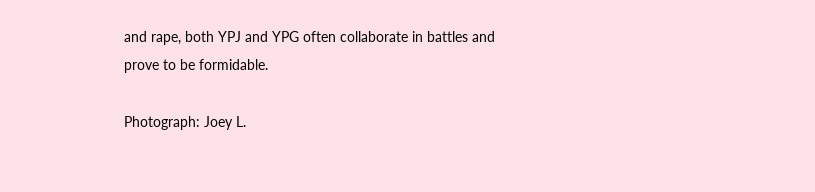and rape, both YPJ and YPG often collaborate in battles and prove to be formidable.

Photograph: Joey L.